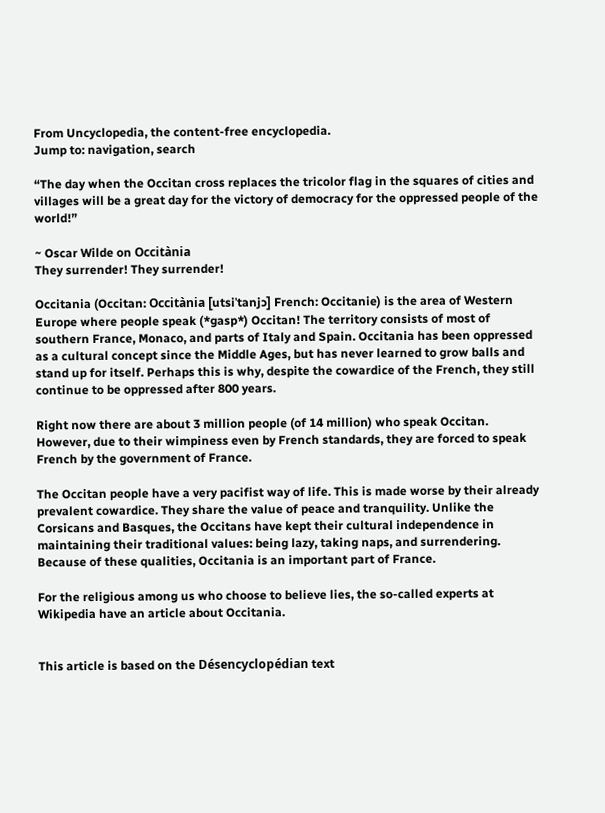From Uncyclopedia, the content-free encyclopedia.
Jump to: navigation, search

“The day when the Occitan cross replaces the tricolor flag in the squares of cities and villages will be a great day for the victory of democracy for the oppressed people of the world!”

~ Oscar Wilde on Occitània
They surrender! They surrender!

Occitania (Occitan: Occitània [utsiˈtanjɔ] French: Occitanie) is the area of Western Europe where people speak (*gasp*) Occitan! The territory consists of most of southern France, Monaco, and parts of Italy and Spain. Occitania has been oppressed as a cultural concept since the Middle Ages, but has never learned to grow balls and stand up for itself. Perhaps this is why, despite the cowardice of the French, they still continue to be oppressed after 800 years.

Right now there are about 3 million people (of 14 million) who speak Occitan. However, due to their wimpiness even by French standards, they are forced to speak French by the government of France.

The Occitan people have a very pacifist way of life. This is made worse by their already prevalent cowardice. They share the value of peace and tranquility. Unlike the Corsicans and Basques, the Occitans have kept their cultural independence in maintaining their traditional values: being lazy, taking naps, and surrendering. Because of these qualities, Occitania is an important part of France.

For the religious among us who choose to believe lies, the so-called experts at Wikipedia have an article about Occitania.


This article is based on the Désencyclopédian text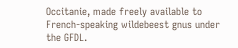Occitanie, made freely available to French-speaking wildebeest gnus under the GFDL.